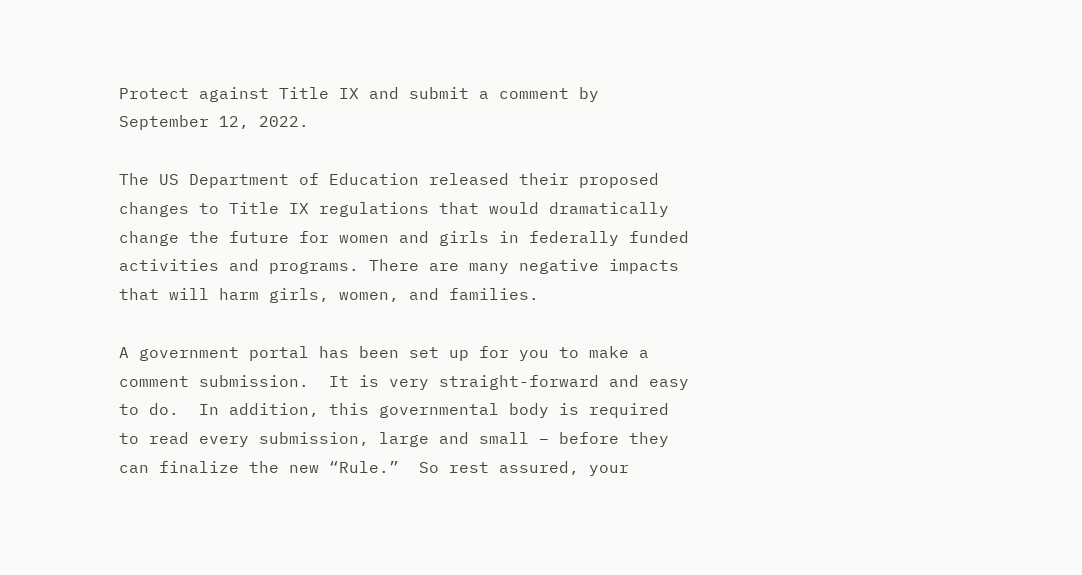Protect against Title IX and submit a comment by September 12, 2022.

The US Department of Education released their proposed changes to Title IX regulations that would dramatically change the future for women and girls in federally funded activities and programs. There are many negative impacts that will harm girls, women, and families.

A government portal has been set up for you to make a comment submission.  It is very straight-forward and easy to do.  In addition, this governmental body is required to read every submission, large and small – before they can finalize the new “Rule.”  So rest assured, your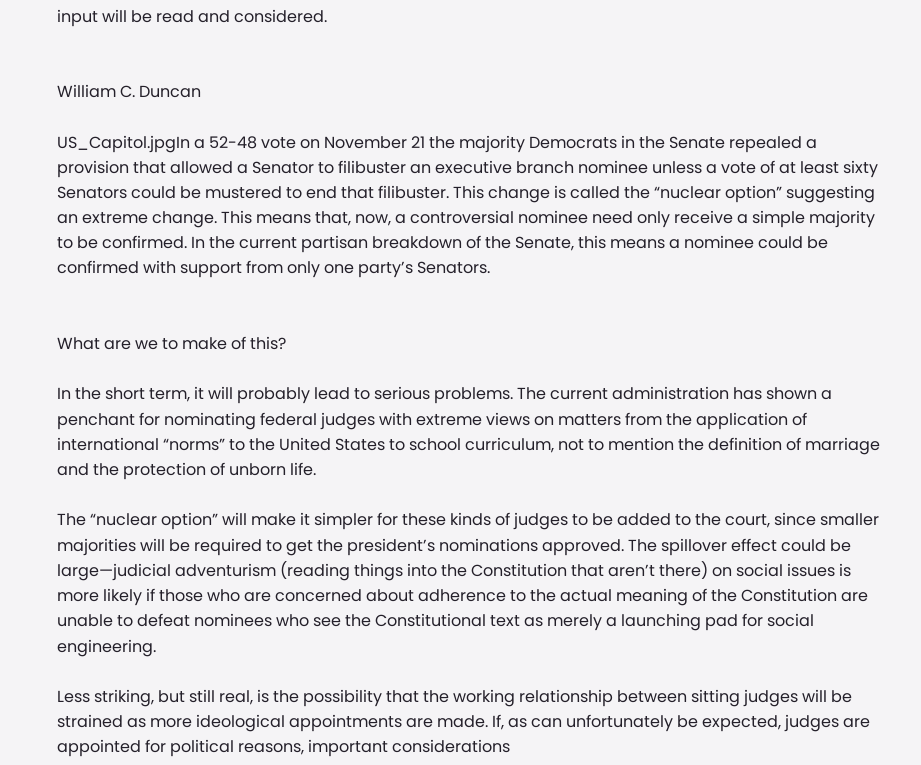input will be read and considered.


William C. Duncan

US_Capitol.jpgIn a 52-48 vote on November 21 the majority Democrats in the Senate repealed a provision that allowed a Senator to filibuster an executive branch nominee unless a vote of at least sixty Senators could be mustered to end that filibuster. This change is called the “nuclear option” suggesting an extreme change. This means that, now, a controversial nominee need only receive a simple majority to be confirmed. In the current partisan breakdown of the Senate, this means a nominee could be confirmed with support from only one party’s Senators.


What are we to make of this?

In the short term, it will probably lead to serious problems. The current administration has shown a penchant for nominating federal judges with extreme views on matters from the application of international “norms” to the United States to school curriculum, not to mention the definition of marriage and the protection of unborn life.

The “nuclear option” will make it simpler for these kinds of judges to be added to the court, since smaller majorities will be required to get the president’s nominations approved. The spillover effect could be large—judicial adventurism (reading things into the Constitution that aren’t there) on social issues is more likely if those who are concerned about adherence to the actual meaning of the Constitution are unable to defeat nominees who see the Constitutional text as merely a launching pad for social engineering.

Less striking, but still real, is the possibility that the working relationship between sitting judges will be strained as more ideological appointments are made. If, as can unfortunately be expected, judges are appointed for political reasons, important considerations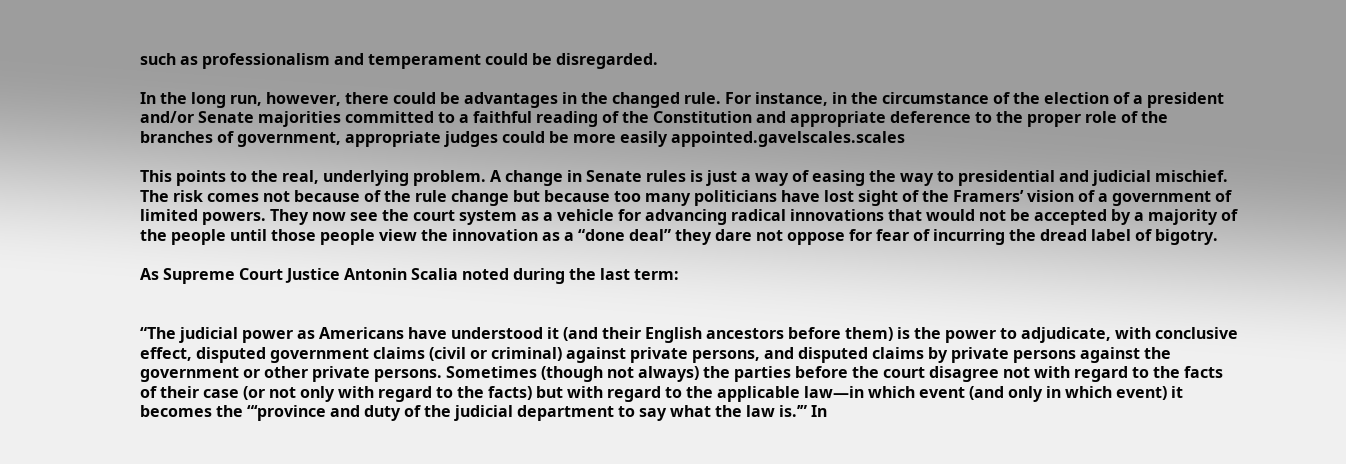such as professionalism and temperament could be disregarded.

In the long run, however, there could be advantages in the changed rule. For instance, in the circumstance of the election of a president and/or Senate majorities committed to a faithful reading of the Constitution and appropriate deference to the proper role of the branches of government, appropriate judges could be more easily appointed.gavelscales.scales

This points to the real, underlying problem. A change in Senate rules is just a way of easing the way to presidential and judicial mischief. The risk comes not because of the rule change but because too many politicians have lost sight of the Framers’ vision of a government of limited powers. They now see the court system as a vehicle for advancing radical innovations that would not be accepted by a majority of the people until those people view the innovation as a “done deal” they dare not oppose for fear of incurring the dread label of bigotry.

As Supreme Court Justice Antonin Scalia noted during the last term:


“The judicial power as Americans have understood it (and their English ancestors before them) is the power to adjudicate, with conclusive effect, disputed government claims (civil or criminal) against private persons, and disputed claims by private persons against the government or other private persons. Sometimes (though not always) the parties before the court disagree not with regard to the facts of their case (or not only with regard to the facts) but with regard to the applicable law—in which event (and only in which event) it becomes the “‘province and duty of the judicial department to say what the law is.’” In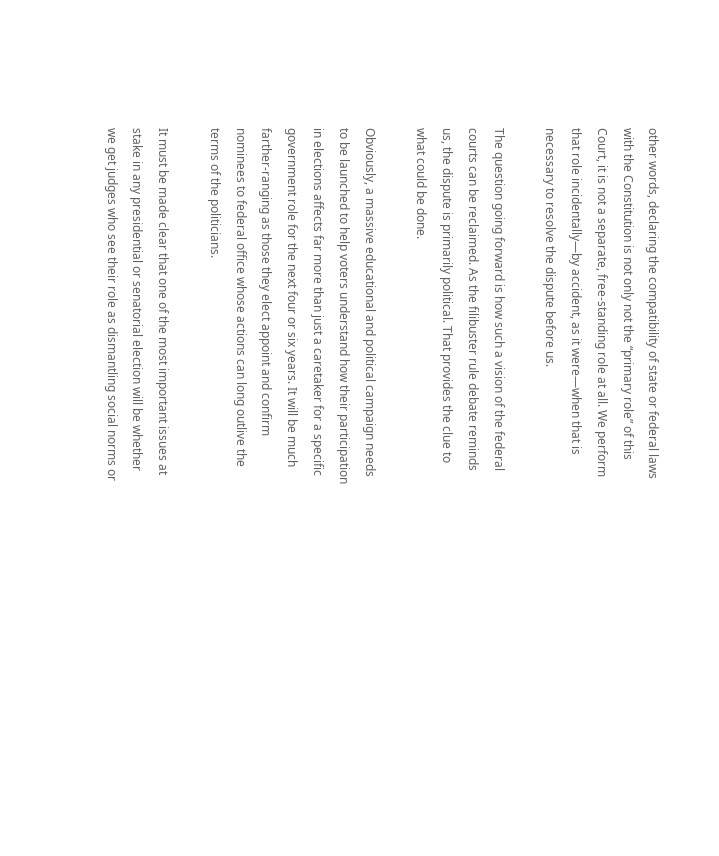other words, declaring the compatibility of state or federal laws with the Constitution is not only not the “primary role” of this Court, it is not a separate, free-standing role at all. We perform that role incidentally—by accident, as it were—when that is necessary to resolve the dispute before us.

The question going forward is how such a vision of the federal courts can be reclaimed. As the filibuster rule debate reminds us, the dispute is primarily political. That provides the clue to what could be done.

Obviously, a massive educational and political campaign needs to be launched to help voters understand how their participation in elections affects far more than just a caretaker for a specific government role for the next four or six years. It will be much farther-ranging as those they elect appoint and confirm nominees to federal office whose actions can long outlive the terms of the politicians.

It must be made clear that one of the most important issues at stake in any presidential or senatorial election will be whether we get judges who see their role as dismantling social norms or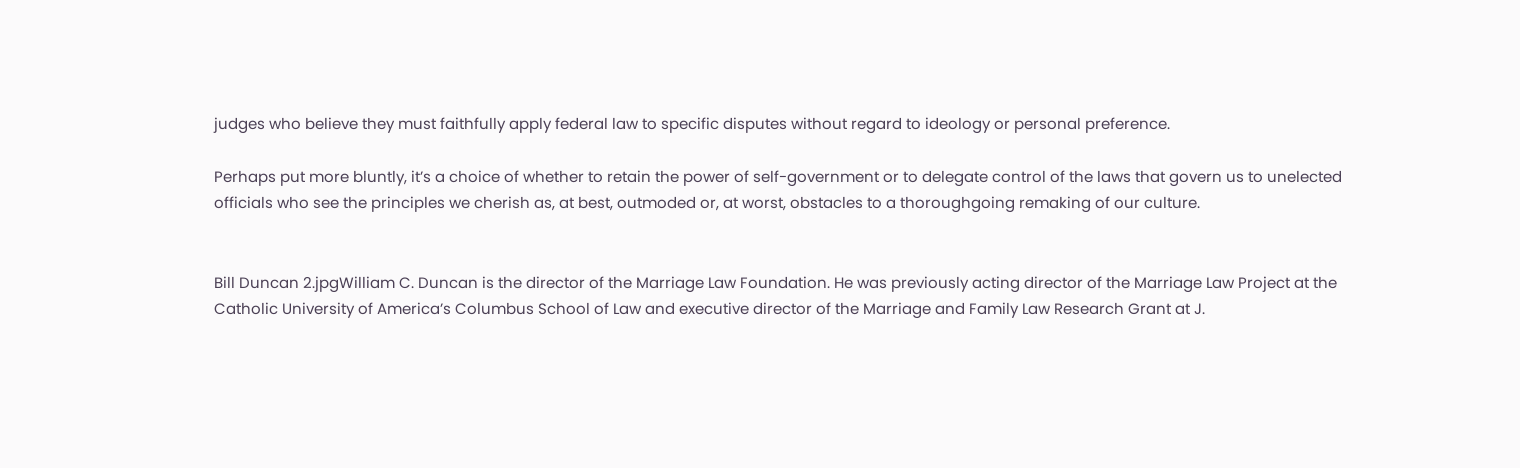judges who believe they must faithfully apply federal law to specific disputes without regard to ideology or personal preference.

Perhaps put more bluntly, it’s a choice of whether to retain the power of self-government or to delegate control of the laws that govern us to unelected officials who see the principles we cherish as, at best, outmoded or, at worst, obstacles to a thoroughgoing remaking of our culture.


Bill Duncan 2.jpgWilliam C. Duncan is the director of the Marriage Law Foundation. He was previously acting director of the Marriage Law Project at the Catholic University of America’s Columbus School of Law and executive director of the Marriage and Family Law Research Grant at J.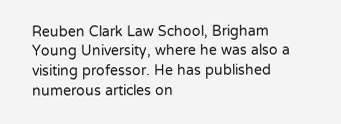Reuben Clark Law School, Brigham Young University, where he was also a visiting professor. He has published numerous articles on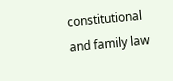constitutional and family law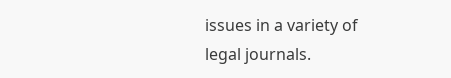issues in a variety of legal journals.